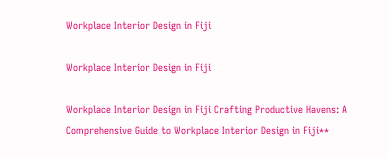Workplace Interior Design in Fiji

Workplace Interior Design in Fiji

Workplace Interior Design in Fiji Crafting Productive Havens: A Comprehensive Guide to Workplace Interior Design in Fiji**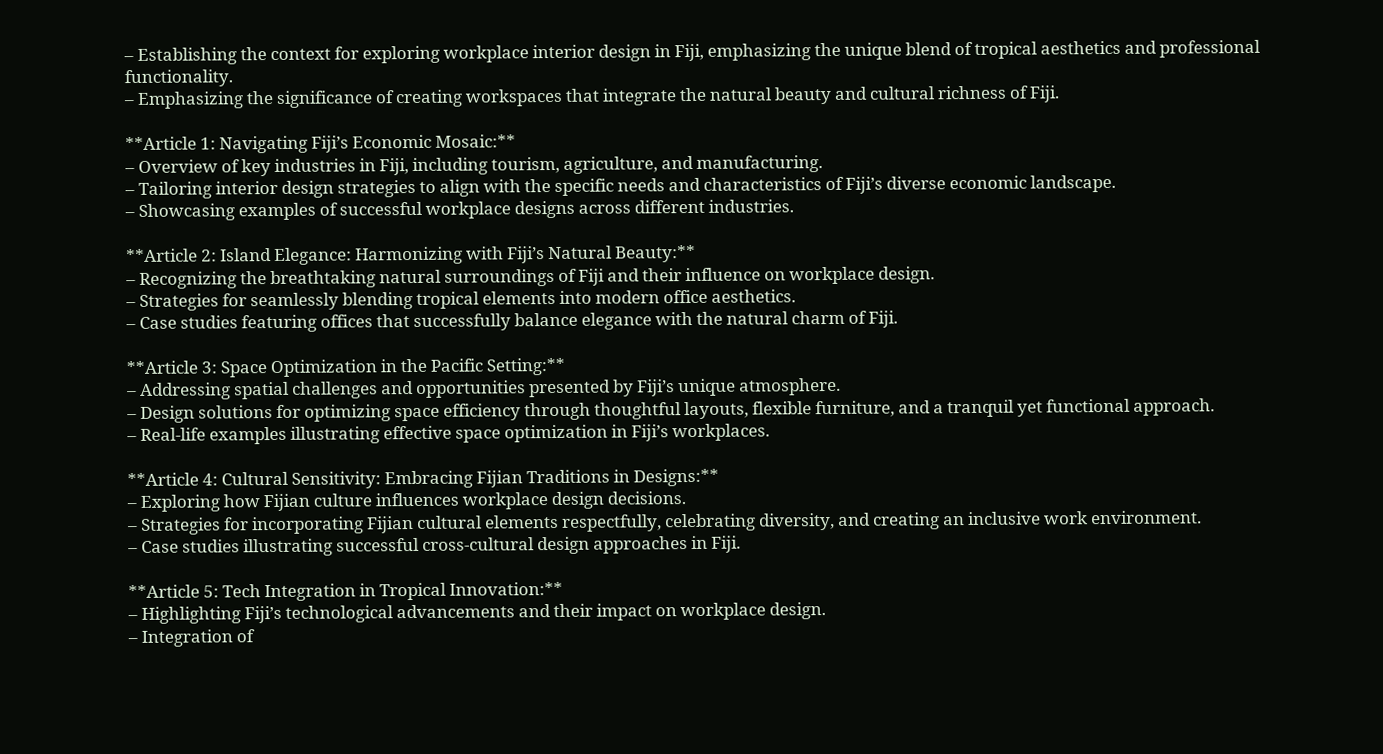– Establishing the context for exploring workplace interior design in Fiji, emphasizing the unique blend of tropical aesthetics and professional functionality.
– Emphasizing the significance of creating workspaces that integrate the natural beauty and cultural richness of Fiji.

**Article 1: Navigating Fiji’s Economic Mosaic:**
– Overview of key industries in Fiji, including tourism, agriculture, and manufacturing.
– Tailoring interior design strategies to align with the specific needs and characteristics of Fiji’s diverse economic landscape.
– Showcasing examples of successful workplace designs across different industries.

**Article 2: Island Elegance: Harmonizing with Fiji’s Natural Beauty:**
– Recognizing the breathtaking natural surroundings of Fiji and their influence on workplace design.
– Strategies for seamlessly blending tropical elements into modern office aesthetics.
– Case studies featuring offices that successfully balance elegance with the natural charm of Fiji.

**Article 3: Space Optimization in the Pacific Setting:**
– Addressing spatial challenges and opportunities presented by Fiji’s unique atmosphere.
– Design solutions for optimizing space efficiency through thoughtful layouts, flexible furniture, and a tranquil yet functional approach.
– Real-life examples illustrating effective space optimization in Fiji’s workplaces.

**Article 4: Cultural Sensitivity: Embracing Fijian Traditions in Designs:**
– Exploring how Fijian culture influences workplace design decisions.
– Strategies for incorporating Fijian cultural elements respectfully, celebrating diversity, and creating an inclusive work environment.
– Case studies illustrating successful cross-cultural design approaches in Fiji.

**Article 5: Tech Integration in Tropical Innovation:**
– Highlighting Fiji’s technological advancements and their impact on workplace design.
– Integration of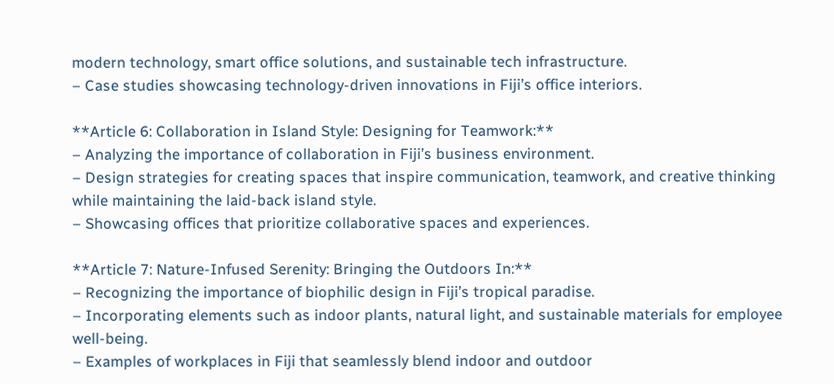modern technology, smart office solutions, and sustainable tech infrastructure.
– Case studies showcasing technology-driven innovations in Fiji’s office interiors.

**Article 6: Collaboration in Island Style: Designing for Teamwork:**
– Analyzing the importance of collaboration in Fiji’s business environment.
– Design strategies for creating spaces that inspire communication, teamwork, and creative thinking while maintaining the laid-back island style.
– Showcasing offices that prioritize collaborative spaces and experiences.

**Article 7: Nature-Infused Serenity: Bringing the Outdoors In:**
– Recognizing the importance of biophilic design in Fiji’s tropical paradise.
– Incorporating elements such as indoor plants, natural light, and sustainable materials for employee well-being.
– Examples of workplaces in Fiji that seamlessly blend indoor and outdoor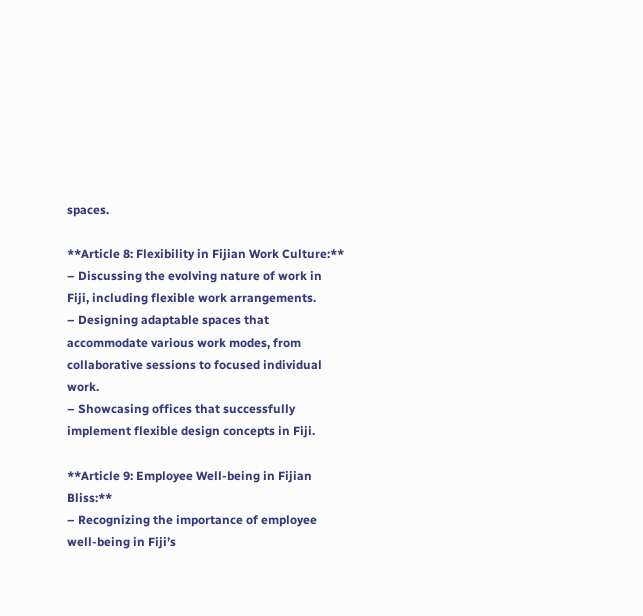spaces.

**Article 8: Flexibility in Fijian Work Culture:**
– Discussing the evolving nature of work in Fiji, including flexible work arrangements.
– Designing adaptable spaces that accommodate various work modes, from collaborative sessions to focused individual work.
– Showcasing offices that successfully implement flexible design concepts in Fiji.

**Article 9: Employee Well-being in Fijian Bliss:**
– Recognizing the importance of employee well-being in Fiji’s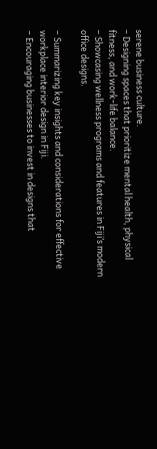serene business culture.
– Designing spaces that prioritize mental health, physical fitness, and work-life balance.
– Showcasing wellness programs and features in Fiji’s modern office designs.

– Summarizing key insights and considerations for effective workplace interior design in Fiji.
– Encouraging businesses to invest in designs that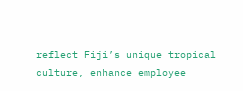reflect Fiji’s unique tropical culture, enhance employee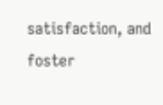satisfaction, and foster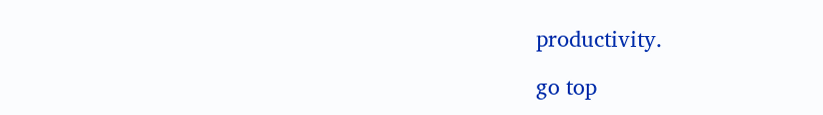productivity.

go top